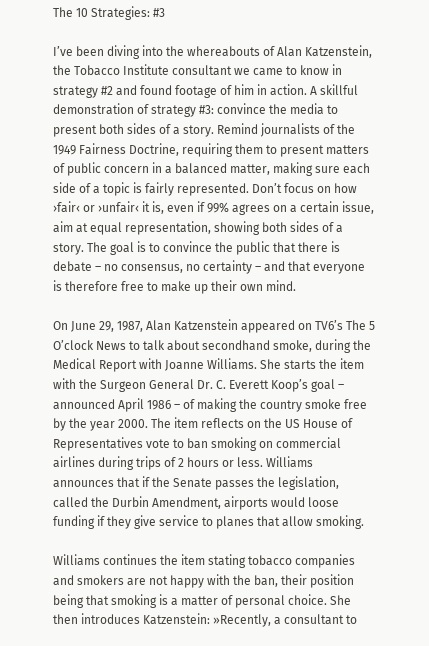The 10 Strategies: #3

I’ve been diving into the whereabouts of Alan Katzenstein, the Tobacco Institute consultant we came to know in strategy #2 and found footage of him in action. A skillful demonstration of strategy #3: convince the media to present both sides of a story. Remind journalists of the 1949 Fairness Doctrine, requiring them to present matters of public concern in a balanced matter, making sure each side of a topic is fairly represented. Don’t focus on how ›fair‹ or ›unfair‹ it is, even if 99% agrees on a certain issue, aim at equal representation, showing both sides of a story. The goal is to convince the public that there is debate – no consensus, no certainty – and that everyone is therefore free to make up their own mind.

On June 29, 1987, Alan Katzenstein appeared on TV6’s The 5 O’clock News to talk about secondhand smoke, during the Medical Report with Joanne Williams. She starts the item with the Surgeon General Dr. C. Everett Koop’s goal – announced April 1986 – of making the country smoke free by the year 2000. The item reflects on the US House of Representatives vote to ban smoking on commercial airlines during trips of 2 hours or less. Williams announces that if the Senate passes the legislation, called the Durbin Amendment, airports would loose funding if they give service to planes that allow smoking.

Williams continues the item stating tobacco companies and smokers are not happy with the ban, their position being that smoking is a matter of personal choice. She then introduces Katzenstein: »Recently, a consultant to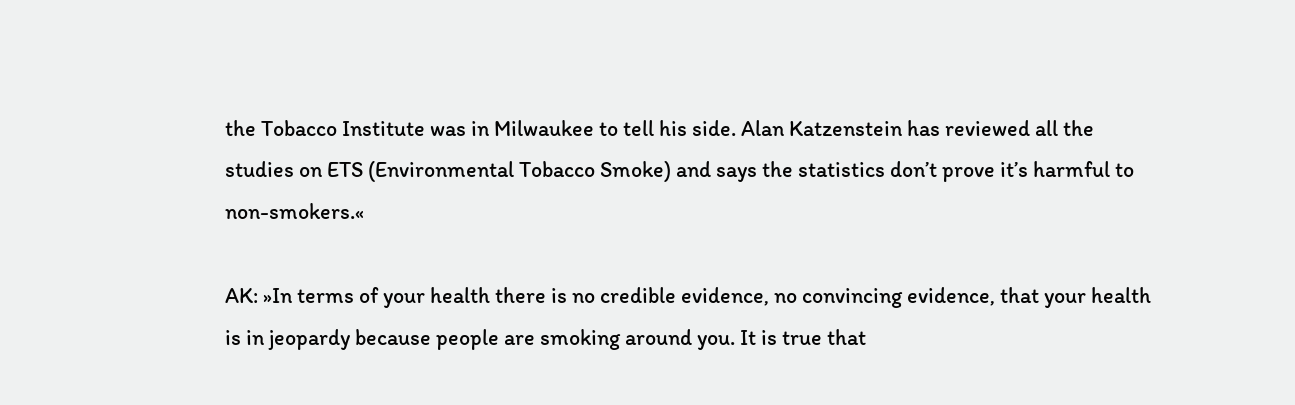the Tobacco Institute was in Milwaukee to tell his side. Alan Katzenstein has reviewed all the studies on ETS (Environmental Tobacco Smoke) and says the statistics don’t prove it’s harmful to non-smokers.«

AK: »In terms of your health there is no credible evidence, no convincing evidence, that your health is in jeopardy because people are smoking around you. It is true that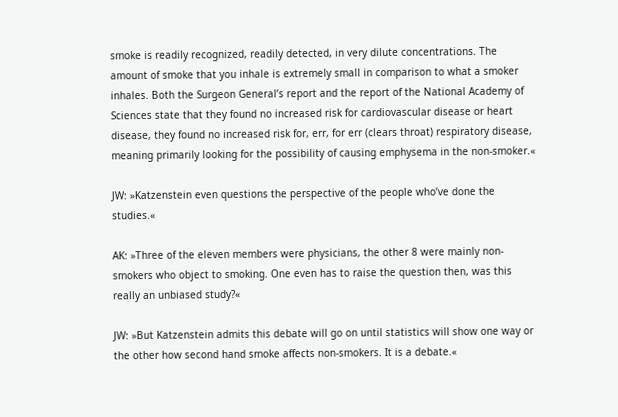smoke is readily recognized, readily detected, in very dilute concentrations. The amount of smoke that you inhale is extremely small in comparison to what a smoker inhales. Both the Surgeon General’s report and the report of the National Academy of Sciences state that they found no increased risk for cardiovascular disease or heart disease, they found no increased risk for, err, for err (clears throat) respiratory disease, meaning primarily looking for the possibility of causing emphysema in the non-smoker.«

JW: »Katzenstein even questions the perspective of the people who’ve done the studies.«

AK: »Three of the eleven members were physicians, the other 8 were mainly non-smokers who object to smoking. One even has to raise the question then, was this really an unbiased study?«

JW: »But Katzenstein admits this debate will go on until statistics will show one way or the other how second hand smoke affects non-smokers. It is a debate.«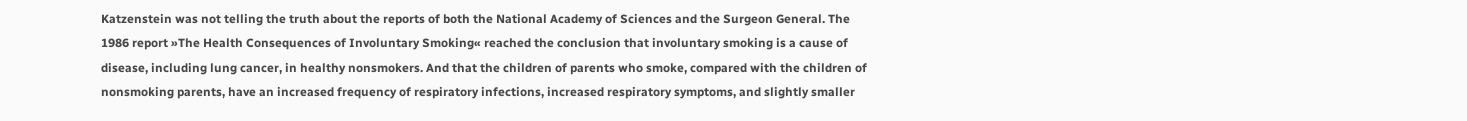Katzenstein was not telling the truth about the reports of both the National Academy of Sciences and the Surgeon General. The 1986 report »The Health Consequences of Involuntary Smoking« reached the conclusion that involuntary smoking is a cause of disease, including lung cancer, in healthy nonsmokers. And that the children of parents who smoke, compared with the children of nonsmoking parents, have an increased frequency of respiratory infections, increased respiratory symptoms, and slightly smaller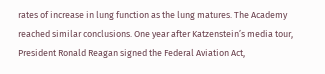rates of increase in lung function as the lung matures. The Academy reached similar conclusions. One year after Katzenstein’s media tour, President Ronald Reagan signed the Federal Aviation Act,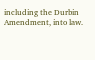including the Durbin Amendment, into law.